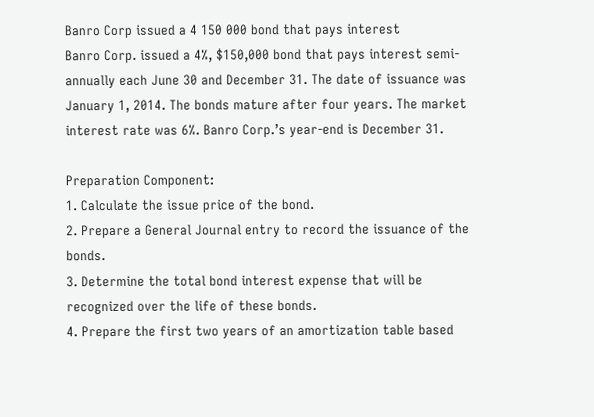Banro Corp issued a 4 150 000 bond that pays interest
Banro Corp. issued a 4%, $150,000 bond that pays interest semi-annually each June 30 and December 31. The date of issuance was January 1, 2014. The bonds mature after four years. The market interest rate was 6%. Banro Corp.’s year-end is December 31.

Preparation Component:
1. Calculate the issue price of the bond.
2. Prepare a General Journal entry to record the issuance of the bonds.
3. Determine the total bond interest expense that will be recognized over the life of these bonds.
4. Prepare the first two years of an amortization table based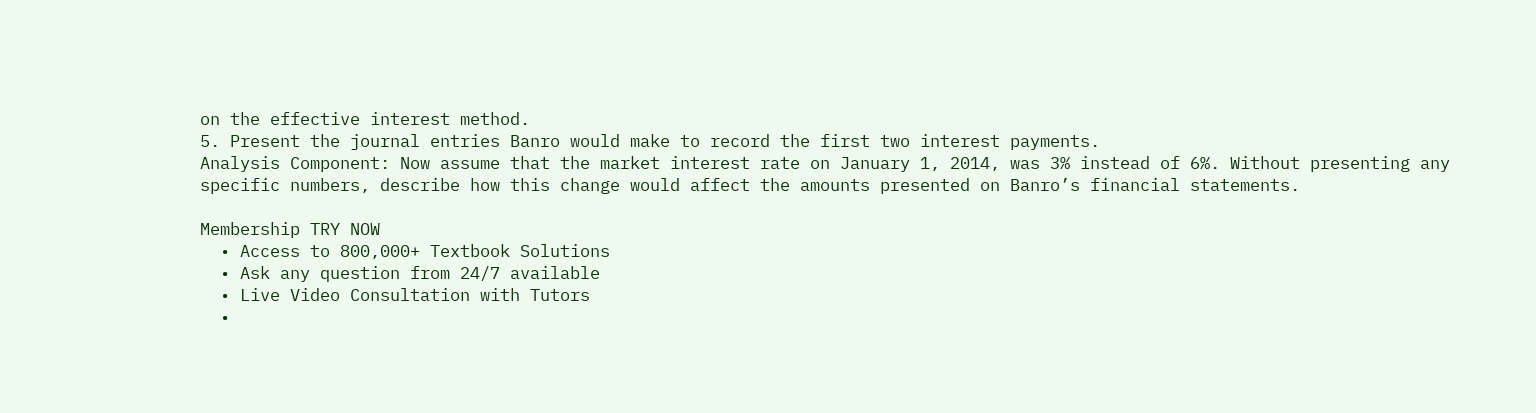on the effective interest method.
5. Present the journal entries Banro would make to record the first two interest payments.
Analysis Component: Now assume that the market interest rate on January 1, 2014, was 3% instead of 6%. Without presenting any specific numbers, describe how this change would affect the amounts presented on Banro’s financial statements.

Membership TRY NOW
  • Access to 800,000+ Textbook Solutions
  • Ask any question from 24/7 available
  • Live Video Consultation with Tutors
  •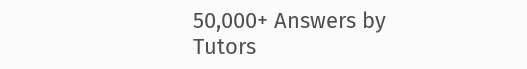50,000+ Answers by Tutors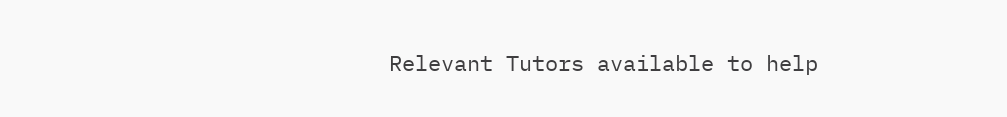Relevant Tutors available to help